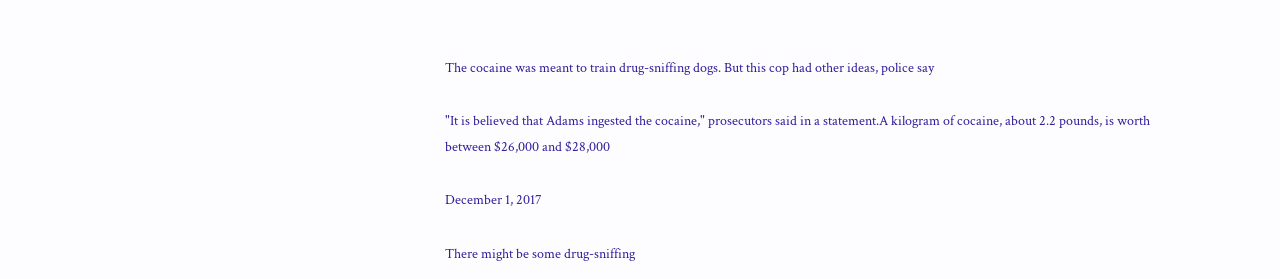The cocaine was meant to train drug-sniffing dogs. But this cop had other ideas, police say

"It is believed that Adams ingested the cocaine," prosecutors said in a statement.A kilogram of cocaine, about 2.2 pounds, is worth between $26,000 and $28,000

December 1, 2017

There might be some drug-sniffing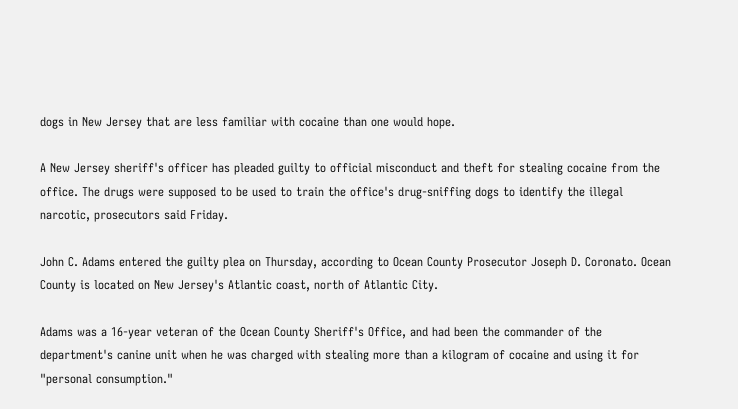dogs in New Jersey that are less familiar with cocaine than one would hope.

A New Jersey sheriff's officer has pleaded guilty to official misconduct and theft for stealing cocaine from the office. The drugs were supposed to be used to train the office's drug-sniffing dogs to identify the illegal narcotic, prosecutors said Friday.

John C. Adams entered the guilty plea on Thursday, according to Ocean County Prosecutor Joseph D. Coronato. Ocean County is located on New Jersey's Atlantic coast, north of Atlantic City.

Adams was a 16-year veteran of the Ocean County Sheriff's Office, and had been the commander of the department's canine unit when he was charged with stealing more than a kilogram of cocaine and using it for "personal consumption."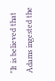"It is believed that Adams ingested the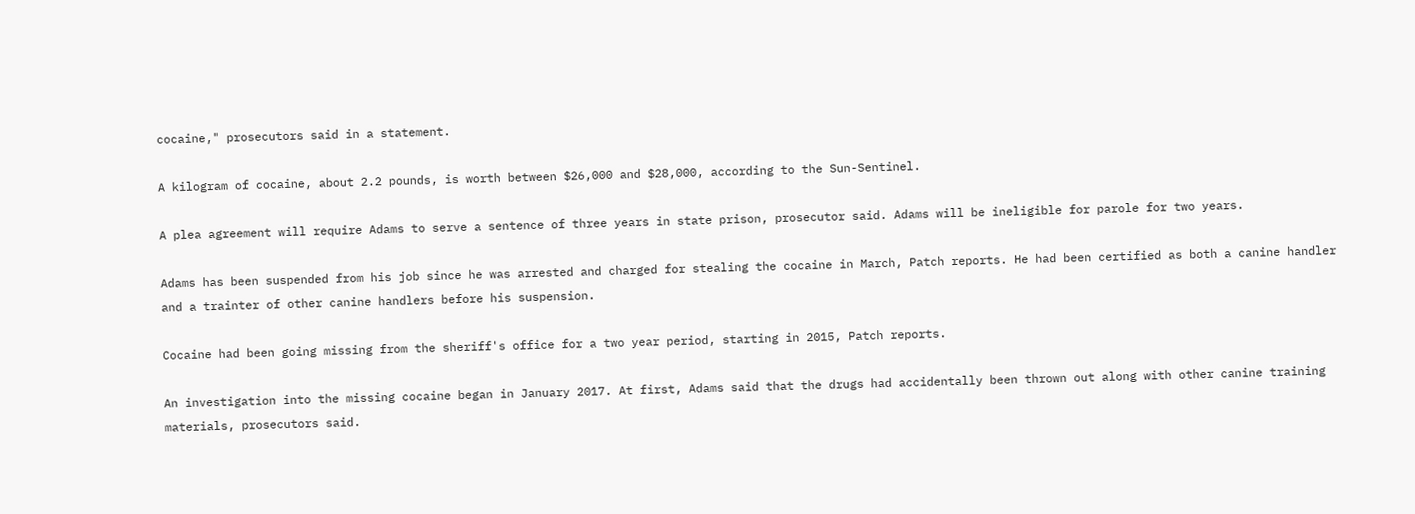cocaine," prosecutors said in a statement.

A kilogram of cocaine, about 2.2 pounds, is worth between $26,000 and $28,000, according to the Sun-Sentinel.

A plea agreement will require Adams to serve a sentence of three years in state prison, prosecutor said. Adams will be ineligible for parole for two years.

Adams has been suspended from his job since he was arrested and charged for stealing the cocaine in March, Patch reports. He had been certified as both a canine handler and a trainter of other canine handlers before his suspension.

Cocaine had been going missing from the sheriff's office for a two year period, starting in 2015, Patch reports.

An investigation into the missing cocaine began in January 2017. At first, Adams said that the drugs had accidentally been thrown out along with other canine training materials, prosecutors said.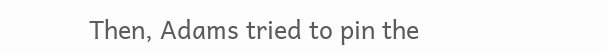Then, Adams tried to pin the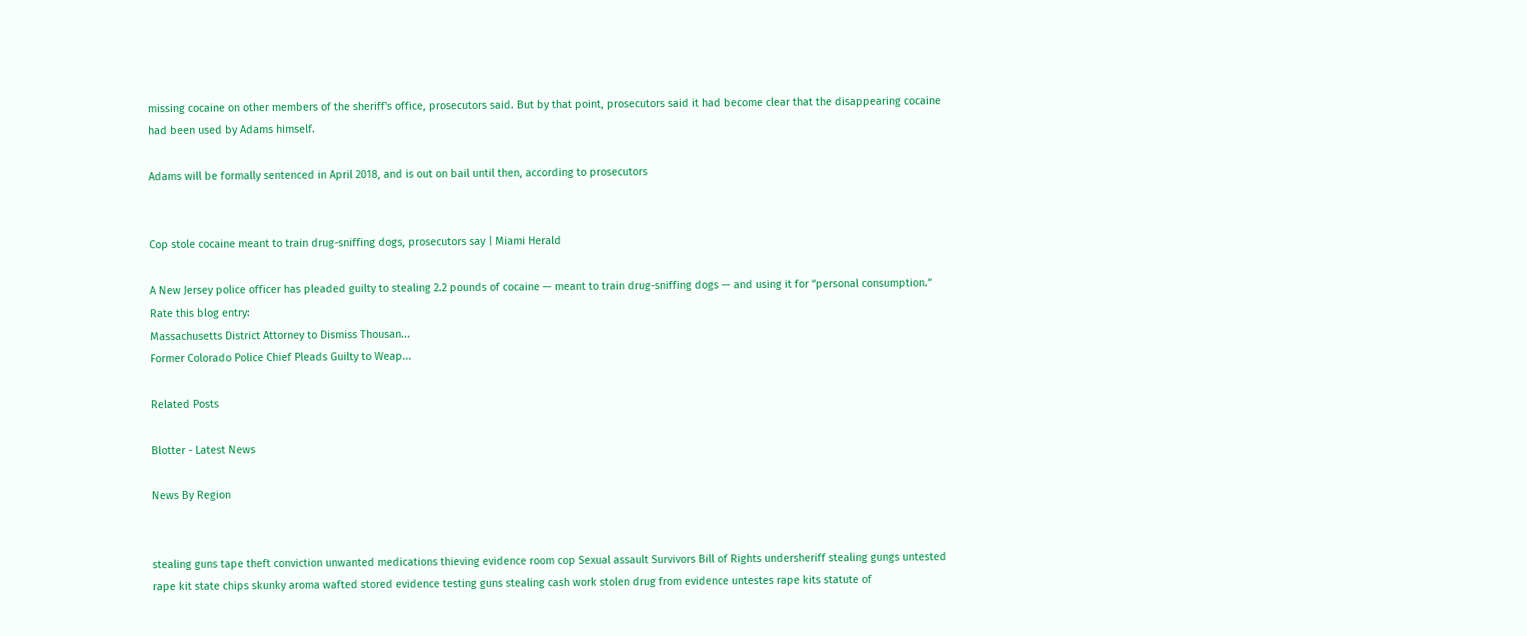missing cocaine on other members of the sheriff's office, prosecutors said. But by that point, prosecutors said it had become clear that the disappearing cocaine had been used by Adams himself.

Adams will be formally sentenced in April 2018, and is out on bail until then, according to prosecutors


Cop stole cocaine meant to train drug-sniffing dogs, prosecutors say | Miami Herald

A New Jersey police officer has pleaded guilty to stealing 2.2 pounds of cocaine — meant to train drug-sniffing dogs — and using it for “personal consumption.”
Rate this blog entry:
Massachusetts District Attorney to Dismiss Thousan...
Former Colorado Police Chief Pleads Guilty to Weap...

Related Posts

Blotter - Latest News

News By Region


stealing guns tape theft conviction unwanted medications thieving evidence room cop Sexual assault Survivors Bill of Rights undersheriff stealing gungs untested rape kit state chips skunky aroma wafted stored evidence testing guns stealing cash work stolen drug from evidence untestes rape kits statute of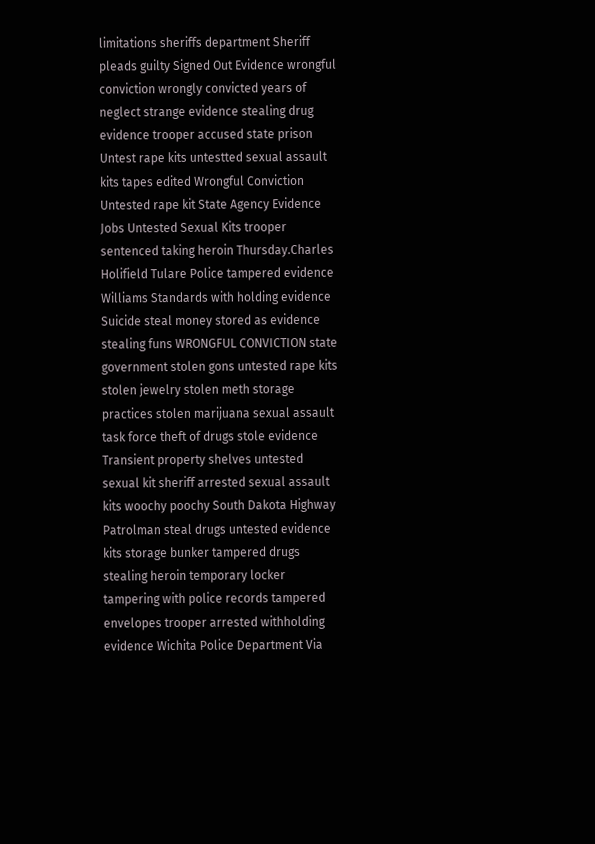limitations sheriffs department Sheriff pleads guilty Signed Out Evidence wrongful conviction wrongly convicted years of neglect strange evidence stealing drug evidence trooper accused state prison Untest rape kits untestted sexual assault kits tapes edited Wrongful Conviction Untested rape kit State Agency Evidence Jobs Untested Sexual Kits trooper sentenced taking heroin Thursday.Charles Holifield Tulare Police tampered evidence Williams Standards with holding evidence Suicide steal money stored as evidence stealing funs WRONGFUL CONVICTION state government stolen gons untested rape kits stolen jewelry stolen meth storage practices stolen marijuana sexual assault task force theft of drugs stole evidence Transient property shelves untested sexual kit sheriff arrested sexual assault kits woochy poochy South Dakota Highway Patrolman steal drugs untested evidence kits storage bunker tampered drugs stealing heroin temporary locker tampering with police records tampered envelopes trooper arrested withholding evidence Wichita Police Department Via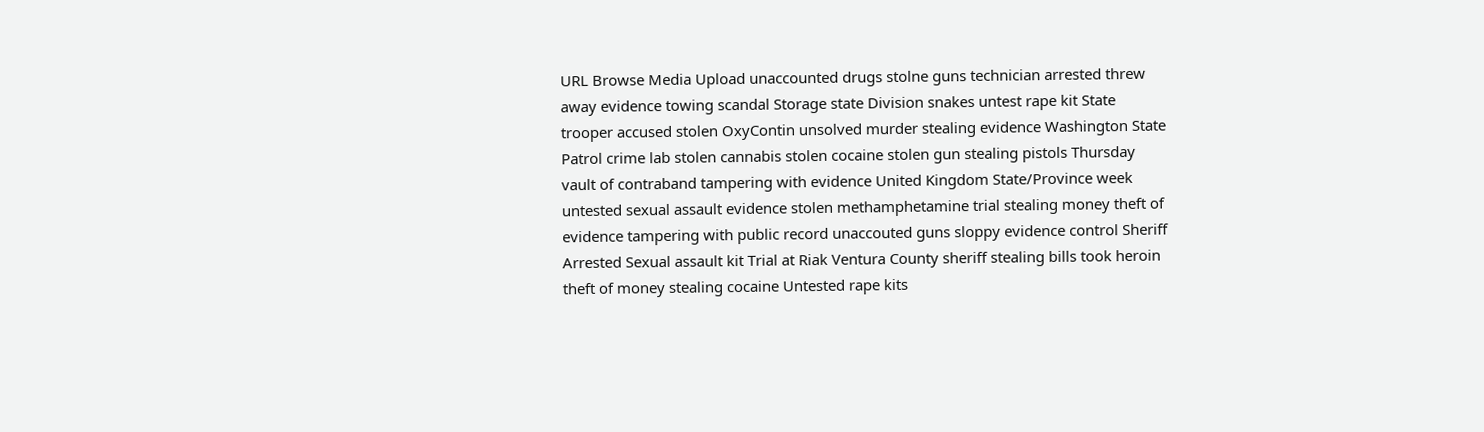URL Browse Media Upload unaccounted drugs stolne guns technician arrested threw away evidence towing scandal Storage state Division snakes untest rape kit State trooper accused stolen OxyContin unsolved murder stealing evidence Washington State Patrol crime lab stolen cannabis stolen cocaine stolen gun stealing pistols Thursday vault of contraband tampering with evidence United Kingdom State/Province week untested sexual assault evidence stolen methamphetamine trial stealing money theft of evidence tampering with public record unaccouted guns sloppy evidence control Sheriff Arrested Sexual assault kit Trial at Riak Ventura County sheriff stealing bills took heroin theft of money stealing cocaine Untested rape kits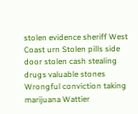stolen evidence sheriff West Coast urn Stolen pills side door stolen cash stealing drugs valuable stones Wrongful conviction taking marijuana Wattier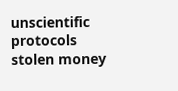unscientific protocols stolen money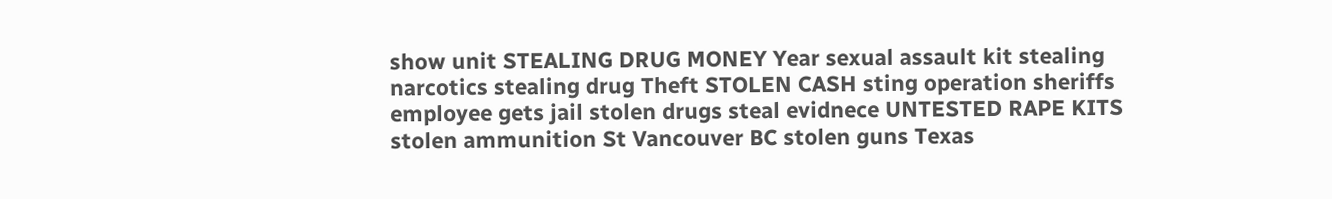show unit STEALING DRUG MONEY Year sexual assault kit stealing narcotics stealing drug Theft STOLEN CASH sting operation sheriffs employee gets jail stolen drugs steal evidnece UNTESTED RAPE KITS stolen ammunition St Vancouver BC stolen guns Texas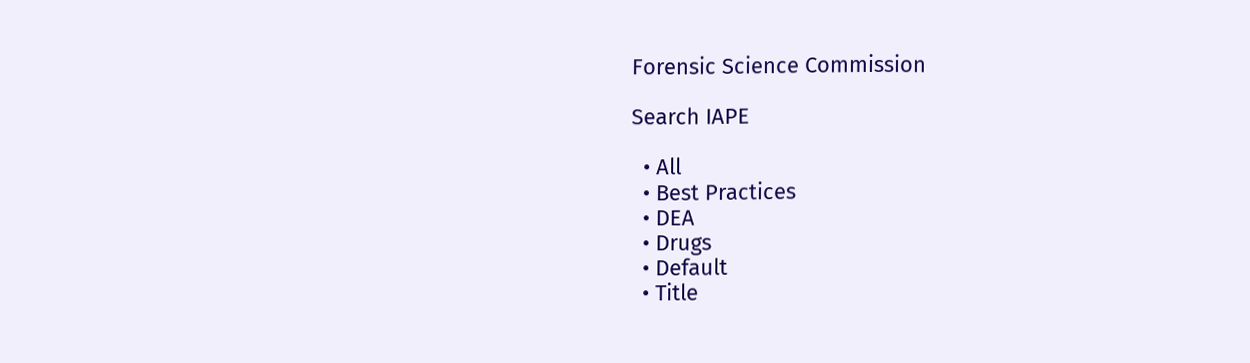Forensic Science Commission

Search IAPE

  • All
  • Best Practices
  • DEA
  • Drugs
  • Default
  • Title